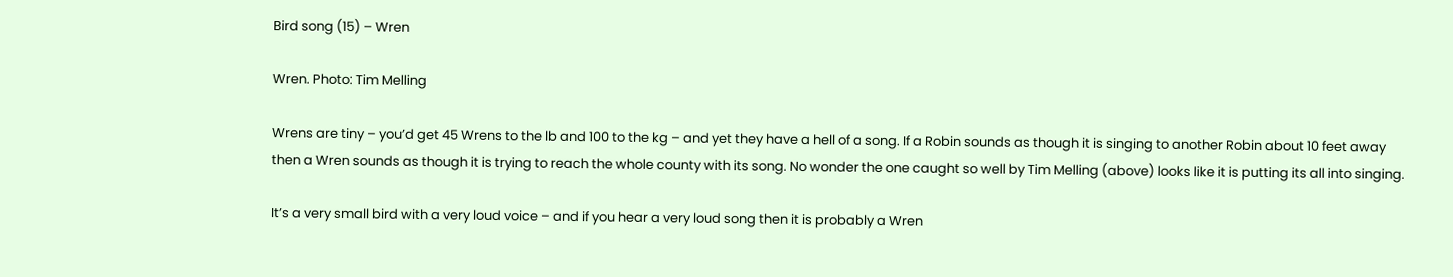Bird song (15) – Wren

Wren. Photo: Tim Melling

Wrens are tiny – you’d get 45 Wrens to the lb and 100 to the kg – and yet they have a hell of a song. If a Robin sounds as though it is singing to another Robin about 10 feet away then a Wren sounds as though it is trying to reach the whole county with its song. No wonder the one caught so well by Tim Melling (above) looks like it is putting its all into singing.

It’s a very small bird with a very loud voice – and if you hear a very loud song then it is probably a Wren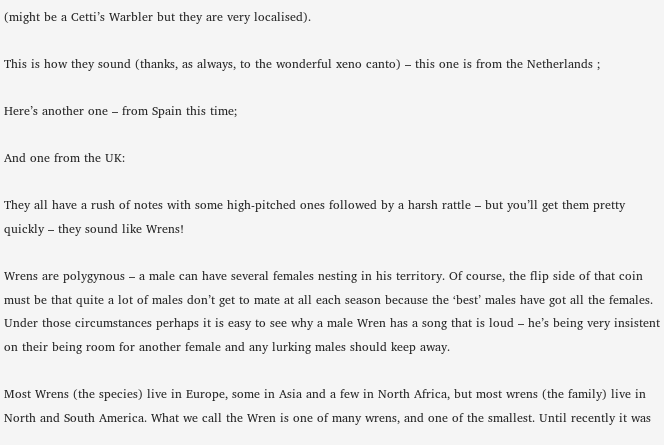(might be a Cetti’s Warbler but they are very localised).

This is how they sound (thanks, as always, to the wonderful xeno canto) – this one is from the Netherlands ;

Here’s another one – from Spain this time;

And one from the UK:

They all have a rush of notes with some high-pitched ones followed by a harsh rattle – but you’ll get them pretty quickly – they sound like Wrens!

Wrens are polygynous – a male can have several females nesting in his territory. Of course, the flip side of that coin must be that quite a lot of males don’t get to mate at all each season because the ‘best’ males have got all the females. Under those circumstances perhaps it is easy to see why a male Wren has a song that is loud – he’s being very insistent on their being room for another female and any lurking males should keep away.

Most Wrens (the species) live in Europe, some in Asia and a few in North Africa, but most wrens (the family) live in North and South America. What we call the Wren is one of many wrens, and one of the smallest. Until recently it was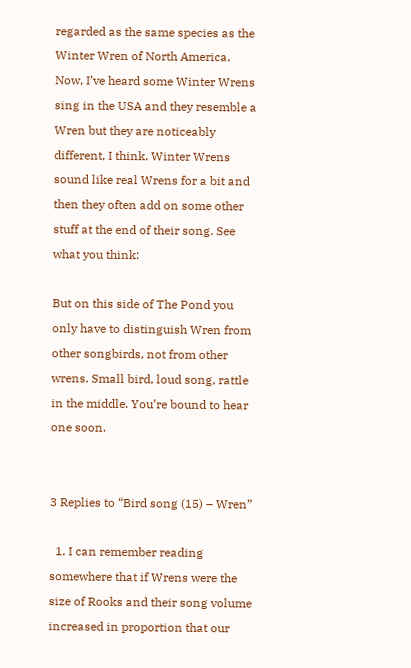regarded as the same species as the Winter Wren of North America. Now, I’ve heard some Winter Wrens sing in the USA and they resemble a Wren but they are noticeably different, I think. Winter Wrens sound like real Wrens for a bit and then they often add on some other stuff at the end of their song. See what you think:

But on this side of The Pond you only have to distinguish Wren from other songbirds, not from other wrens. Small bird, loud song, rattle in the middle. You’re bound to hear one soon.


3 Replies to “Bird song (15) – Wren”

  1. I can remember reading somewhere that if Wrens were the size of Rooks and their song volume increased in proportion that our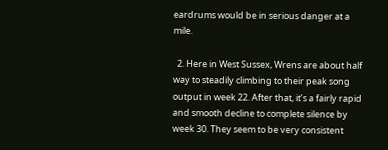eardrums would be in serious danger at a mile.

  2. Here in West Sussex, Wrens are about half way to steadily climbing to their peak song output in week 22. After that, it’s a fairly rapid and smooth decline to complete silence by week 30. They seem to be very consistent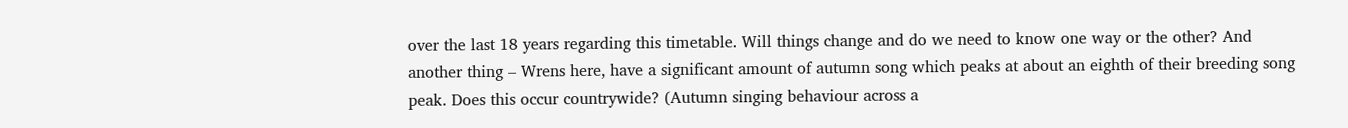over the last 18 years regarding this timetable. Will things change and do we need to know one way or the other? And another thing – Wrens here, have a significant amount of autumn song which peaks at about an eighth of their breeding song peak. Does this occur countrywide? (Autumn singing behaviour across a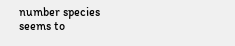number species seems to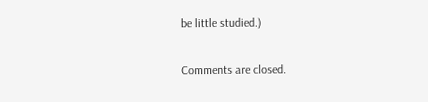be little studied.)

Comments are closed.